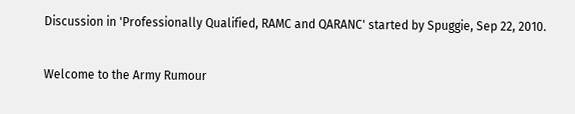Discussion in 'Professionally Qualified, RAMC and QARANC' started by Spuggie, Sep 22, 2010.

Welcome to the Army Rumour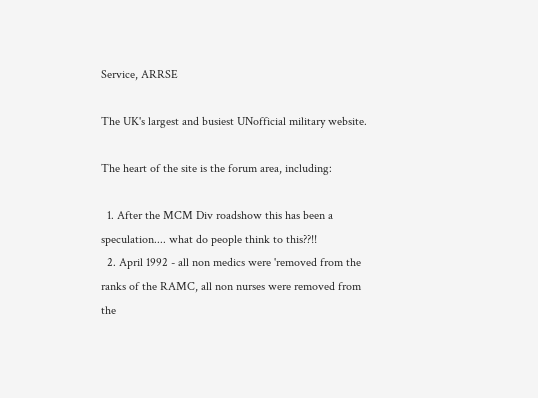Service, ARRSE

The UK's largest and busiest UNofficial military website.

The heart of the site is the forum area, including:

  1. After the MCM Div roadshow this has been a speculation.... what do people think to this??!!
  2. April 1992 - all non medics were 'removed from the ranks of the RAMC, all non nurses were removed from the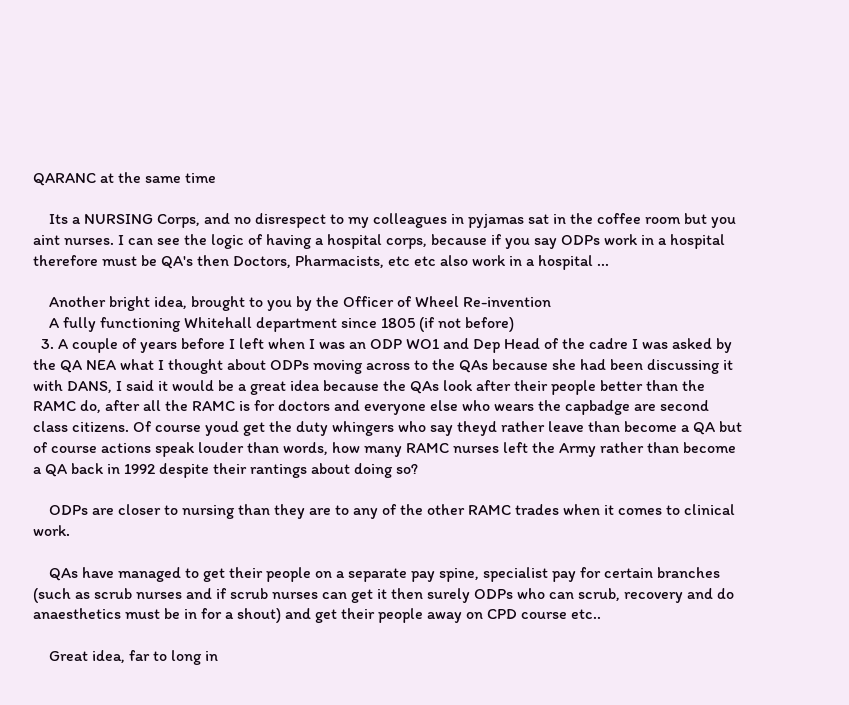QARANC at the same time

    Its a NURSING Corps, and no disrespect to my colleagues in pyjamas sat in the coffee room but you aint nurses. I can see the logic of having a hospital corps, because if you say ODPs work in a hospital therefore must be QA's then Doctors, Pharmacists, etc etc also work in a hospital ...

    Another bright idea, brought to you by the Officer of Wheel Re-invention
    A fully functioning Whitehall department since 1805 (if not before)
  3. A couple of years before I left when I was an ODP WO1 and Dep Head of the cadre I was asked by the QA NEA what I thought about ODPs moving across to the QAs because she had been discussing it with DANS, I said it would be a great idea because the QAs look after their people better than the RAMC do, after all the RAMC is for doctors and everyone else who wears the capbadge are second class citizens. Of course youd get the duty whingers who say theyd rather leave than become a QA but of course actions speak louder than words, how many RAMC nurses left the Army rather than become a QA back in 1992 despite their rantings about doing so?

    ODPs are closer to nursing than they are to any of the other RAMC trades when it comes to clinical work.

    QAs have managed to get their people on a separate pay spine, specialist pay for certain branches (such as scrub nurses and if scrub nurses can get it then surely ODPs who can scrub, recovery and do anaesthetics must be in for a shout) and get their people away on CPD course etc..

    Great idea, far to long in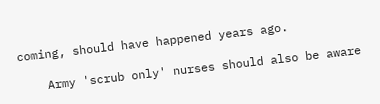coming, should have happened years ago.

    Army 'scrub only' nurses should also be aware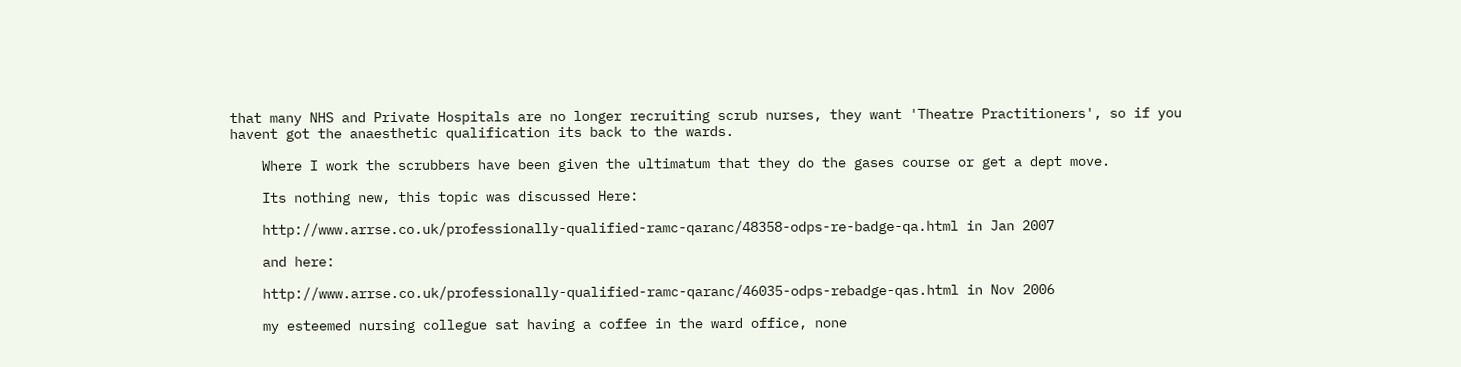that many NHS and Private Hospitals are no longer recruiting scrub nurses, they want 'Theatre Practitioners', so if you havent got the anaesthetic qualification its back to the wards.

    Where I work the scrubbers have been given the ultimatum that they do the gases course or get a dept move.

    Its nothing new, this topic was discussed Here:

    http://www.arrse.co.uk/professionally-qualified-ramc-qaranc/48358-odps-re-badge-qa.html in Jan 2007

    and here:

    http://www.arrse.co.uk/professionally-qualified-ramc-qaranc/46035-odps-rebadge-qas.html in Nov 2006

    my esteemed nursing collegue sat having a coffee in the ward office, none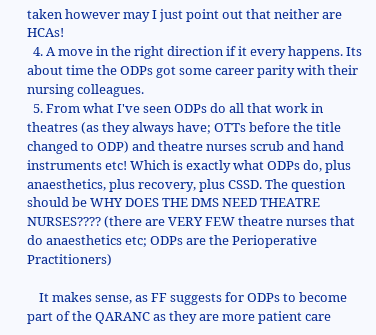taken however may I just point out that neither are HCAs!
  4. A move in the right direction if it every happens. Its about time the ODPs got some career parity with their nursing colleagues.
  5. From what I've seen ODPs do all that work in theatres (as they always have; OTTs before the title changed to ODP) and theatre nurses scrub and hand instruments etc! Which is exactly what ODPs do, plus anaesthetics, plus recovery, plus CSSD. The question should be WHY DOES THE DMS NEED THEATRE NURSES???? (there are VERY FEW theatre nurses that do anaesthetics etc; ODPs are the Perioperative Practitioners)

    It makes sense, as FF suggests for ODPs to become part of the QARANC as they are more patient care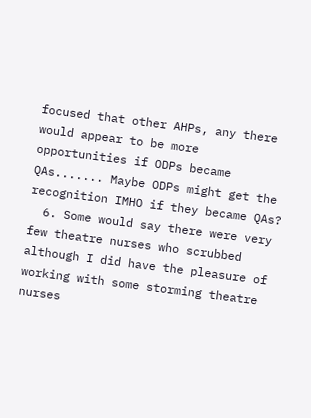focused that other AHPs, any there would appear to be more opportunities if ODPs became QAs....... Maybe ODPs might get the recognition IMHO if they became QAs?
  6. Some would say there were very few theatre nurses who scrubbed although I did have the pleasure of working with some storming theatre nurses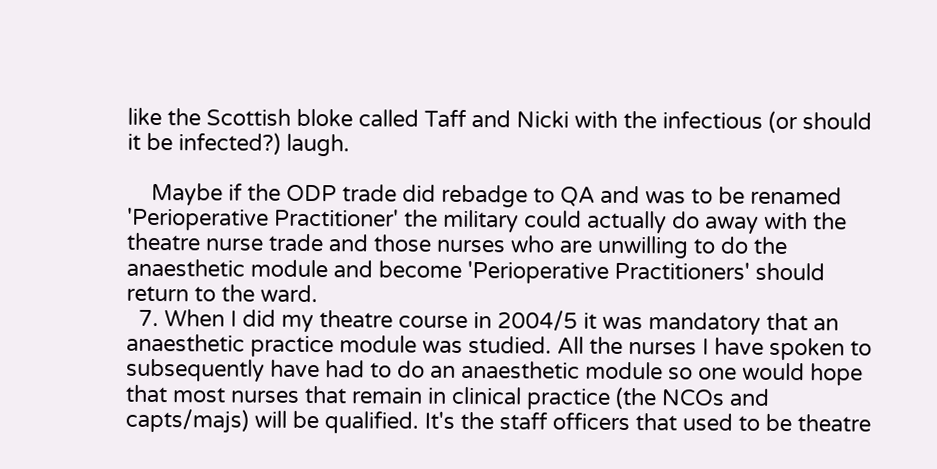like the Scottish bloke called Taff and Nicki with the infectious (or should it be infected?) laugh.

    Maybe if the ODP trade did rebadge to QA and was to be renamed 'Perioperative Practitioner' the military could actually do away with the theatre nurse trade and those nurses who are unwilling to do the anaesthetic module and become 'Perioperative Practitioners' should return to the ward.
  7. When I did my theatre course in 2004/5 it was mandatory that an anaesthetic practice module was studied. All the nurses I have spoken to subsequently have had to do an anaesthetic module so one would hope that most nurses that remain in clinical practice (the NCOs and capts/majs) will be qualified. It's the staff officers that used to be theatre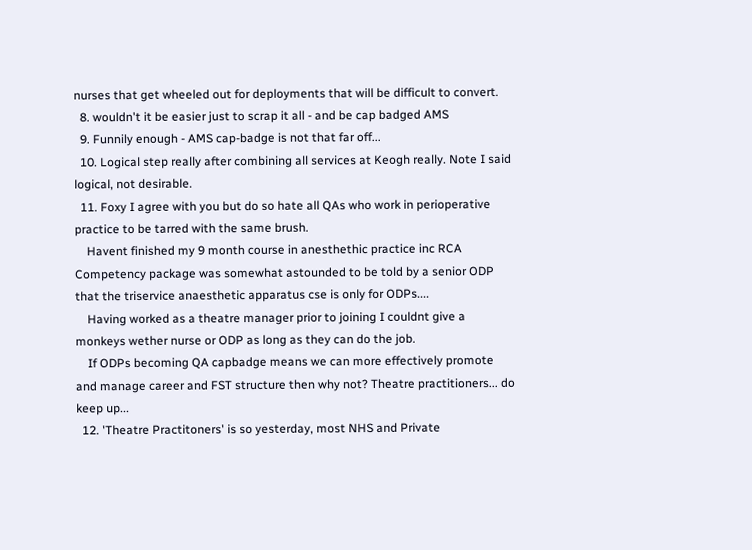nurses that get wheeled out for deployments that will be difficult to convert.
  8. wouldn't it be easier just to scrap it all - and be cap badged AMS
  9. Funnily enough - AMS cap-badge is not that far off...
  10. Logical step really after combining all services at Keogh really. Note I said logical, not desirable.
  11. Foxy I agree with you but do so hate all QAs who work in perioperative practice to be tarred with the same brush.
    Havent finished my 9 month course in anesthethic practice inc RCA Competency package was somewhat astounded to be told by a senior ODP that the triservice anaesthetic apparatus cse is only for ODPs....
    Having worked as a theatre manager prior to joining I couldnt give a monkeys wether nurse or ODP as long as they can do the job.
    If ODPs becoming QA capbadge means we can more effectively promote and manage career and FST structure then why not? Theatre practitioners... do keep up...
  12. 'Theatre Practitoners' is so yesterday, most NHS and Private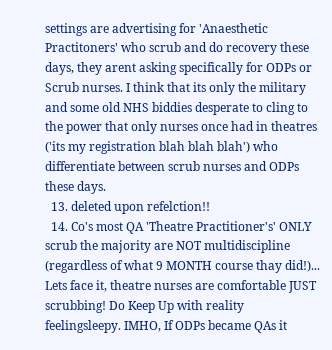settings are advertising for 'Anaesthetic Practitoners' who scrub and do recovery these days, they arent asking specifically for ODPs or Scrub nurses. I think that its only the military and some old NHS biddies desperate to cling to the power that only nurses once had in theatres ('its my registration blah blah blah') who differentiate between scrub nurses and ODPs these days.
  13. deleted upon refelction!!
  14. Co's most QA 'Theatre Practitioner's' ONLY scrub the majority are NOT multidiscipline (regardless of what 9 MONTH course thay did!)... Lets face it, theatre nurses are comfortable JUST scrubbing! Do Keep Up with reality feelingsleepy. IMHO, If ODPs became QAs it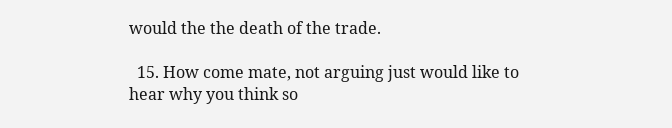would the the death of the trade.

  15. How come mate, not arguing just would like to hear why you think so